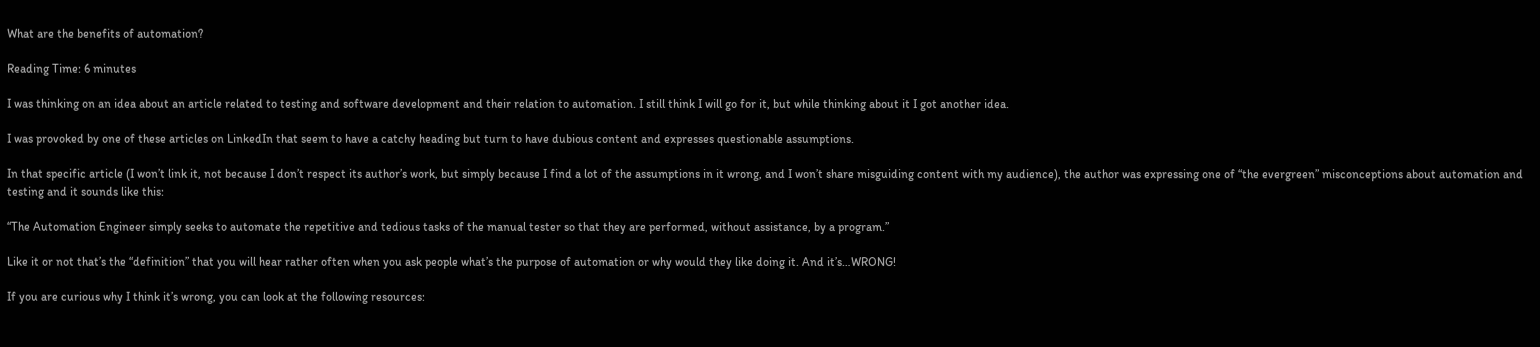What are the benefits of automation?

Reading Time: 6 minutes

I was thinking on an idea about an article related to testing and software development and their relation to automation. I still think I will go for it, but while thinking about it I got another idea.

I was provoked by one of these articles on LinkedIn that seem to have a catchy heading but turn to have dubious content and expresses questionable assumptions.

In that specific article (I won’t link it, not because I don’t respect its author’s work, but simply because I find a lot of the assumptions in it wrong, and I won’t share misguiding content with my audience), the author was expressing one of “the evergreen” misconceptions about automation and testing and it sounds like this:

“The Automation Engineer simply seeks to automate the repetitive and tedious tasks of the manual tester so that they are performed, without assistance, by a program.”

Like it or not that’s the “definition” that you will hear rather often when you ask people what’s the purpose of automation or why would they like doing it. And it’s…WRONG!

If you are curious why I think it’s wrong, you can look at the following resources: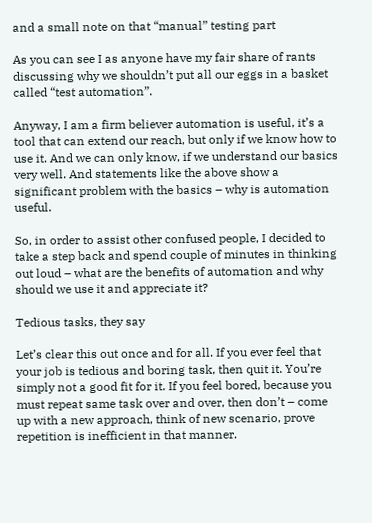and a small note on that “manual” testing part

As you can see I as anyone have my fair share of rants discussing why we shouldn’t put all our eggs in a basket called “test automation”.

Anyway, I am a firm believer automation is useful, it’s a tool that can extend our reach, but only if we know how to use it. And we can only know, if we understand our basics very well. And statements like the above show a significant problem with the basics – why is automation useful.

So, in order to assist other confused people, I decided to take a step back and spend couple of minutes in thinking out loud – what are the benefits of automation and why should we use it and appreciate it?

Tedious tasks, they say

Let’s clear this out once and for all. If you ever feel that your job is tedious and boring task, then quit it. You’re simply not a good fit for it. If you feel bored, because you must repeat same task over and over, then don’t – come up with a new approach, think of new scenario, prove repetition is inefficient in that manner.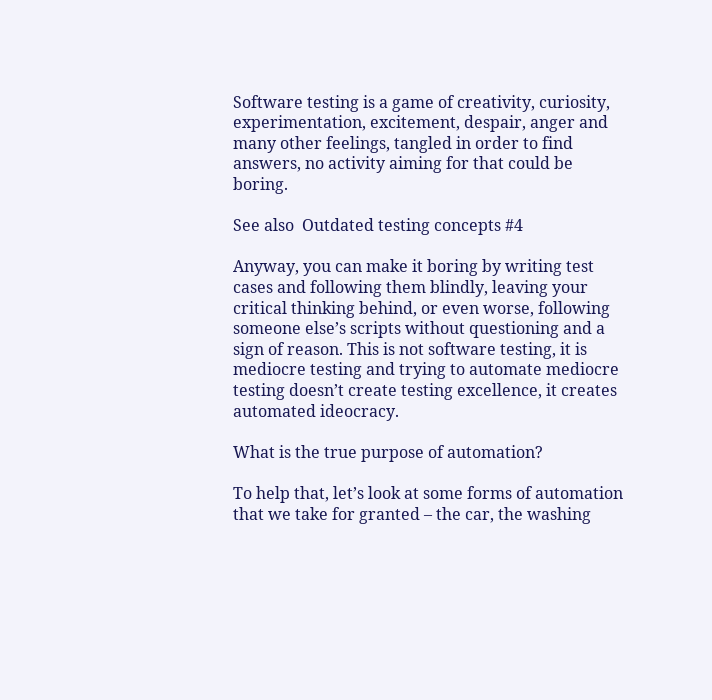Software testing is a game of creativity, curiosity, experimentation, excitement, despair, anger and many other feelings, tangled in order to find answers, no activity aiming for that could be boring.

See also  Outdated testing concepts #4

Anyway, you can make it boring by writing test cases and following them blindly, leaving your critical thinking behind, or even worse, following someone else’s scripts without questioning and a sign of reason. This is not software testing, it is mediocre testing and trying to automate mediocre testing doesn’t create testing excellence, it creates automated ideocracy.

What is the true purpose of automation?

To help that, let’s look at some forms of automation that we take for granted – the car, the washing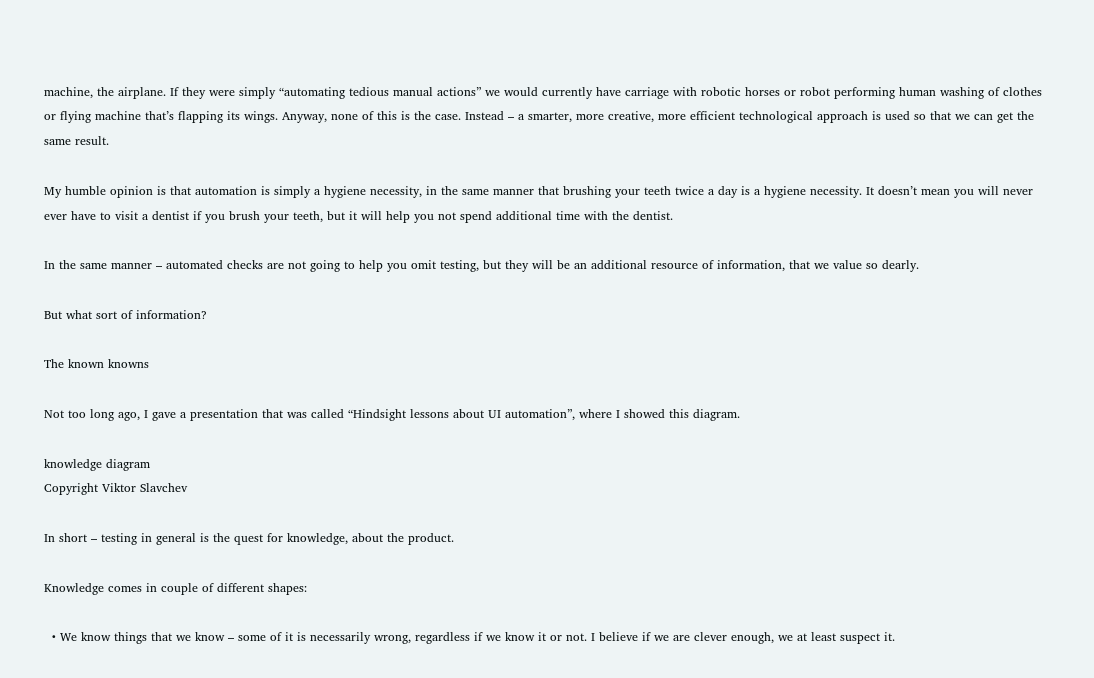machine, the airplane. If they were simply “automating tedious manual actions” we would currently have carriage with robotic horses or robot performing human washing of clothes or flying machine that’s flapping its wings. Anyway, none of this is the case. Instead – a smarter, more creative, more efficient technological approach is used so that we can get the same result.

My humble opinion is that automation is simply a hygiene necessity, in the same manner that brushing your teeth twice a day is a hygiene necessity. It doesn’t mean you will never ever have to visit a dentist if you brush your teeth, but it will help you not spend additional time with the dentist.

In the same manner – automated checks are not going to help you omit testing, but they will be an additional resource of information, that we value so dearly.

But what sort of information?

The known knowns

Not too long ago, I gave a presentation that was called “Hindsight lessons about UI automation”, where I showed this diagram.

knowledge diagram
Copyright Viktor Slavchev

In short – testing in general is the quest for knowledge, about the product.

Knowledge comes in couple of different shapes:

  • We know things that we know – some of it is necessarily wrong, regardless if we know it or not. I believe if we are clever enough, we at least suspect it.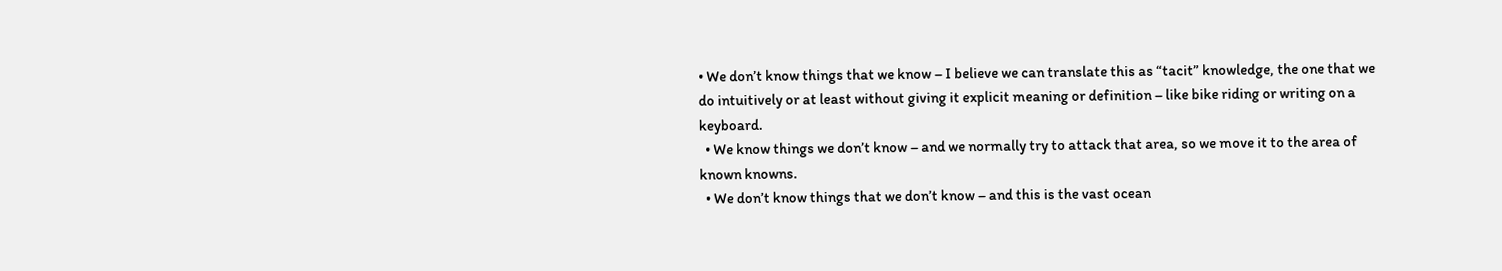• We don’t know things that we know – I believe we can translate this as “tacit” knowledge, the one that we do intuitively or at least without giving it explicit meaning or definition – like bike riding or writing on a keyboard.
  • We know things we don’t know – and we normally try to attack that area, so we move it to the area of known knowns.
  • We don’t know things that we don’t know – and this is the vast ocean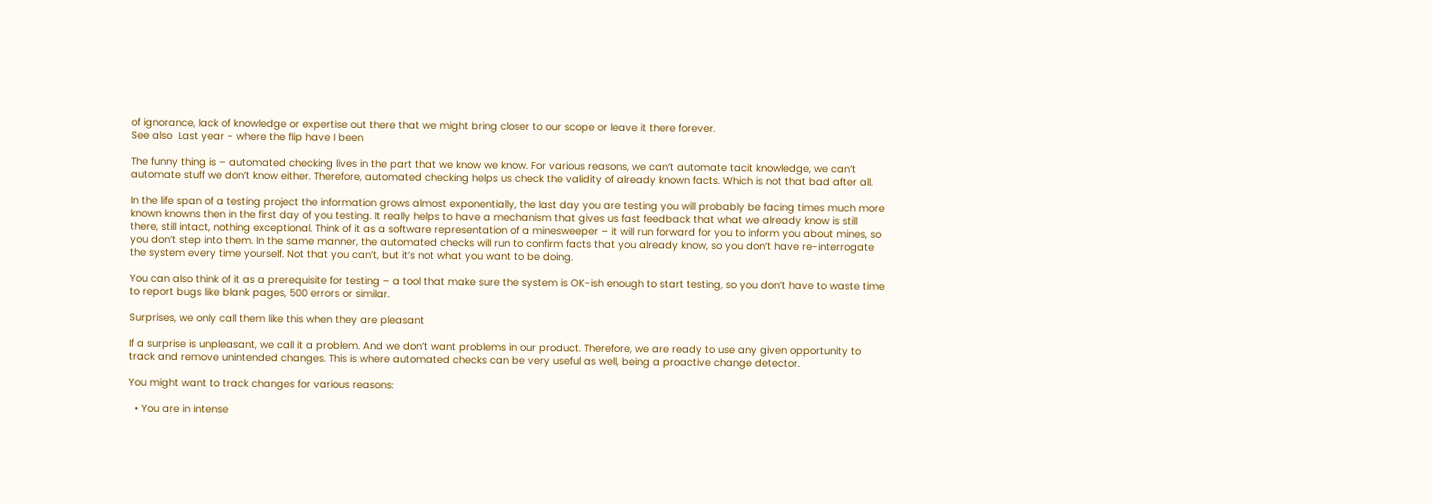of ignorance, lack of knowledge or expertise out there that we might bring closer to our scope or leave it there forever.
See also  Last year - where the flip have I been

The funny thing is – automated checking lives in the part that we know we know. For various reasons, we can’t automate tacit knowledge, we can’t automate stuff we don’t know either. Therefore, automated checking helps us check the validity of already known facts. Which is not that bad after all.

In the life span of a testing project the information grows almost exponentially, the last day you are testing you will probably be facing times much more known knowns then in the first day of you testing. It really helps to have a mechanism that gives us fast feedback that what we already know is still there, still intact, nothing exceptional. Think of it as a software representation of a minesweeper – it will run forward for you to inform you about mines, so you don’t step into them. In the same manner, the automated checks will run to confirm facts that you already know, so you don’t have re-interrogate the system every time yourself. Not that you can’t, but it’s not what you want to be doing.

You can also think of it as a prerequisite for testing – a tool that make sure the system is OK-ish enough to start testing, so you don’t have to waste time to report bugs like blank pages, 500 errors or similar.

Surprises, we only call them like this when they are pleasant

If a surprise is unpleasant, we call it a problem. And we don’t want problems in our product. Therefore, we are ready to use any given opportunity to track and remove unintended changes. This is where automated checks can be very useful as well, being a proactive change detector.

You might want to track changes for various reasons:

  • You are in intense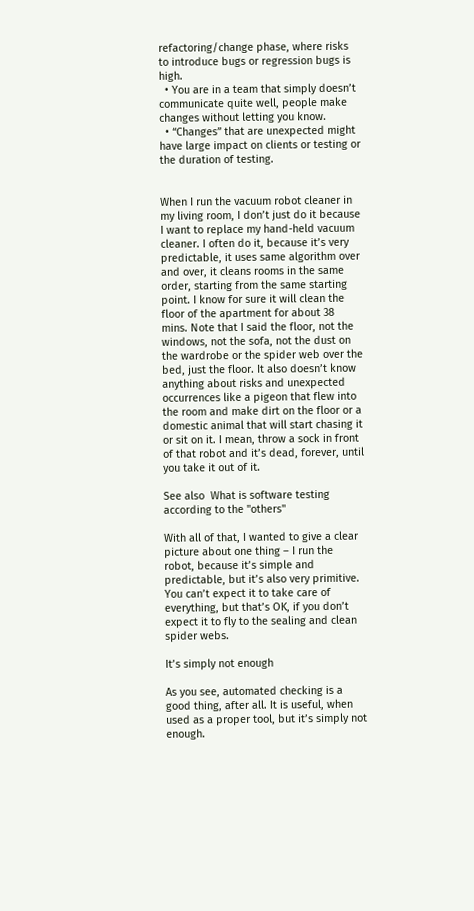refactoring/change phase, where risks to introduce bugs or regression bugs is high.
  • You are in a team that simply doesn’t communicate quite well, people make changes without letting you know.
  • “Changes” that are unexpected might have large impact on clients or testing or the duration of testing.


When I run the vacuum robot cleaner in my living room, I don’t just do it because I want to replace my hand-held vacuum cleaner. I often do it, because it’s very predictable, it uses same algorithm over and over, it cleans rooms in the same order, starting from the same starting point. I know for sure it will clean the floor of the apartment for about 38 mins. Note that I said the floor, not the windows, not the sofa, not the dust on the wardrobe or the spider web over the bed, just the floor. It also doesn’t know anything about risks and unexpected occurrences like a pigeon that flew into the room and make dirt on the floor or a domestic animal that will start chasing it or sit on it. I mean, throw a sock in front of that robot and it’s dead, forever, until you take it out of it.

See also  What is software testing according to the "others"

With all of that, I wanted to give a clear picture about one thing – I run the robot, because it’s simple and predictable, but it’s also very primitive. You can’t expect it to take care of everything, but that’s OK, if you don’t expect it to fly to the sealing and clean spider webs.

It’s simply not enough

As you see, automated checking is a good thing, after all. It is useful, when used as a proper tool, but it’s simply not enough.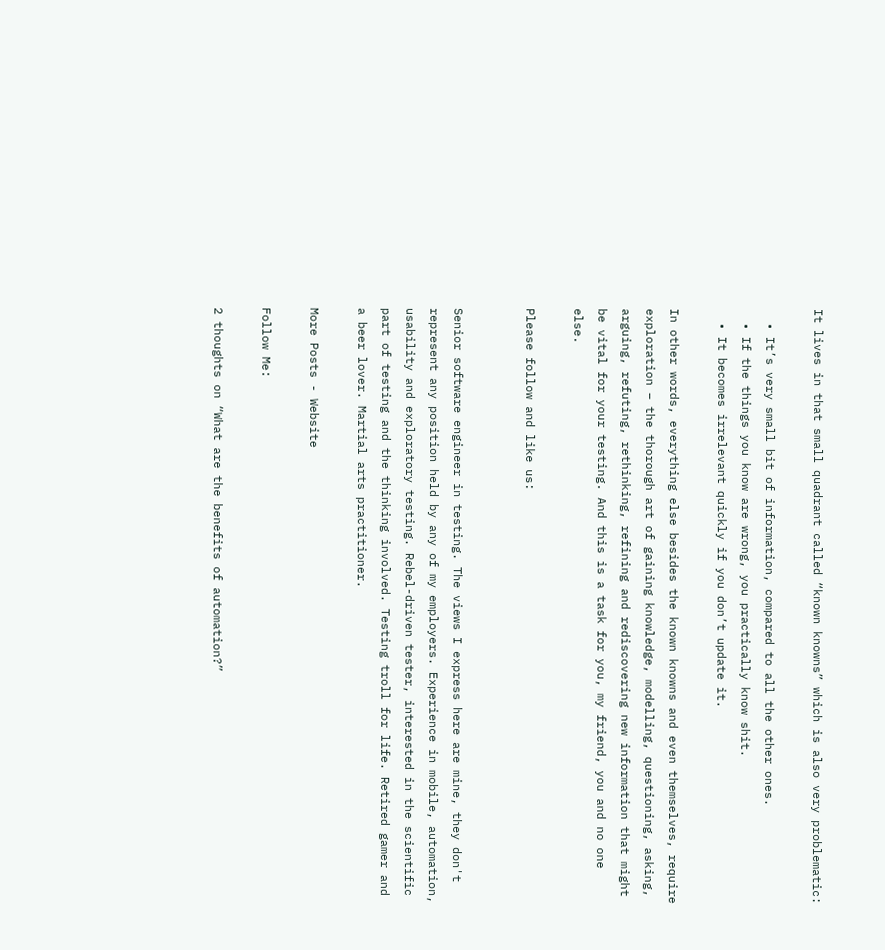It lives in that small quadrant called “known knowns” which is also very problematic:

  • It’s very small bit of information, compared to all the other ones.
  • If the things you know are wrong, you practically know shit.
  • It becomes irrelevant quickly if you don’t update it.

In other words, everything else besides the known knowns and even themselves, require exploration – the thorough art of gaining knowledge, modelling, questioning, asking, arguing, refuting, rethinking, refining and rediscovering new information that might be vital for your testing. And this is a task for you, my friend, you and no one else.

Please follow and like us:


Senior software engineer in testing. The views I express here are mine, they don't represent any position held by any of my employers. Experience in mobile, automation, usability and exploratory testing. Rebel-driven tester, interested in the scientific part of testing and the thinking involved. Testing troll for life. Retired gamer and a beer lover. Martial arts practitioner.

More Posts - Website

Follow Me:

2 thoughts on “What are the benefits of automation?”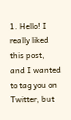1. Hello! I really liked this post, and I wanted to tag you on Twitter, but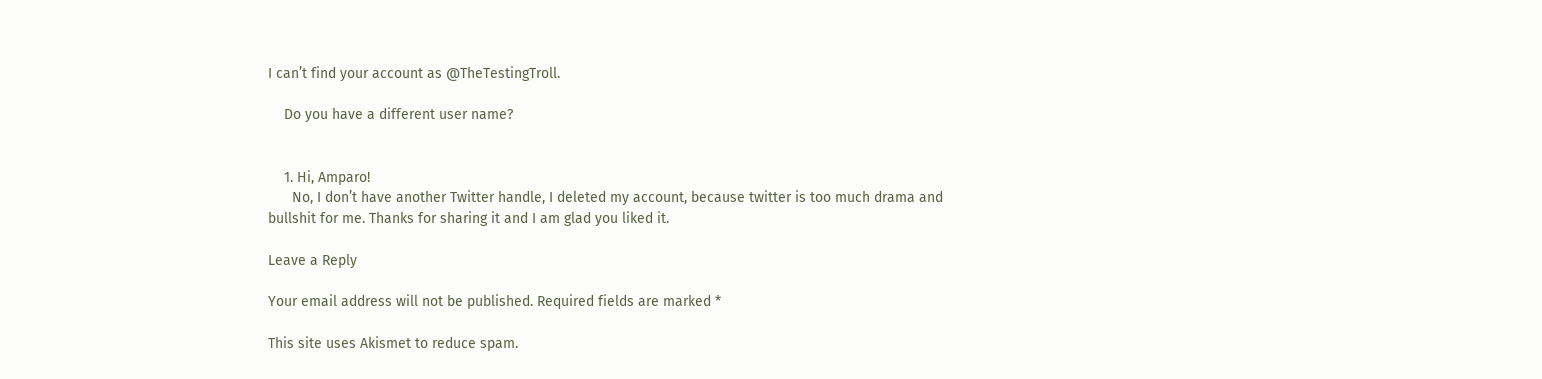I can’t find your account as @TheTestingTroll.

    Do you have a different user name?


    1. Hi, Amparo!
      No, I don’t have another Twitter handle, I deleted my account, because twitter is too much drama and bullshit for me. Thanks for sharing it and I am glad you liked it.

Leave a Reply

Your email address will not be published. Required fields are marked *

This site uses Akismet to reduce spam.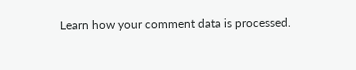Learn how your comment data is processed.